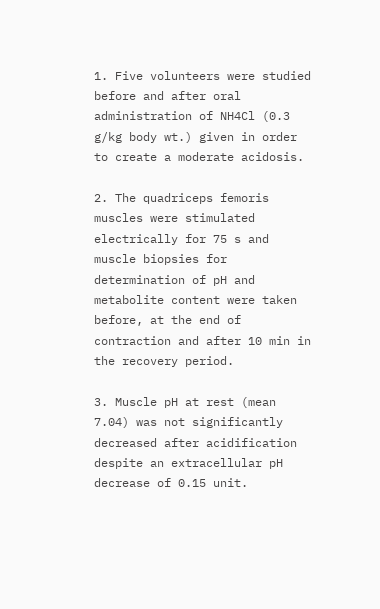1. Five volunteers were studied before and after oral administration of NH4Cl (0.3 g/kg body wt.) given in order to create a moderate acidosis.

2. The quadriceps femoris muscles were stimulated electrically for 75 s and muscle biopsies for determination of pH and metabolite content were taken before, at the end of contraction and after 10 min in the recovery period.

3. Muscle pH at rest (mean 7.04) was not significantly decreased after acidification despite an extracellular pH decrease of 0.15 unit.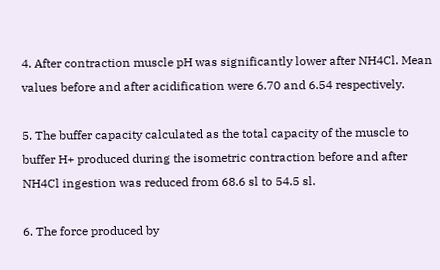4. After contraction muscle pH was significantly lower after NH4Cl. Mean values before and after acidification were 6.70 and 6.54 respectively.

5. The buffer capacity calculated as the total capacity of the muscle to buffer H+ produced during the isometric contraction before and after NH4Cl ingestion was reduced from 68.6 sl to 54.5 sl.

6. The force produced by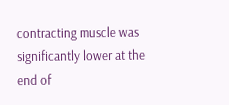contracting muscle was significantly lower at the end of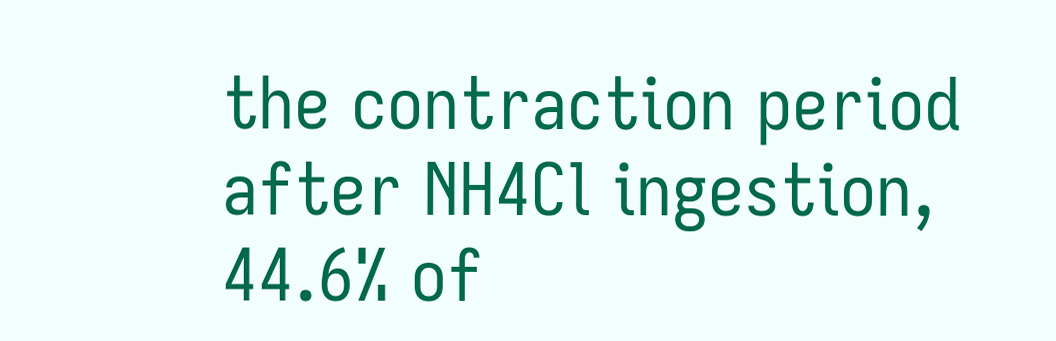the contraction period after NH4Cl ingestion, 44.6% of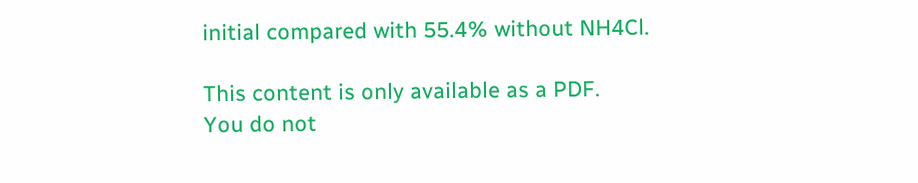initial compared with 55.4% without NH4Cl.

This content is only available as a PDF.
You do not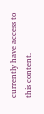currently have access to this content.